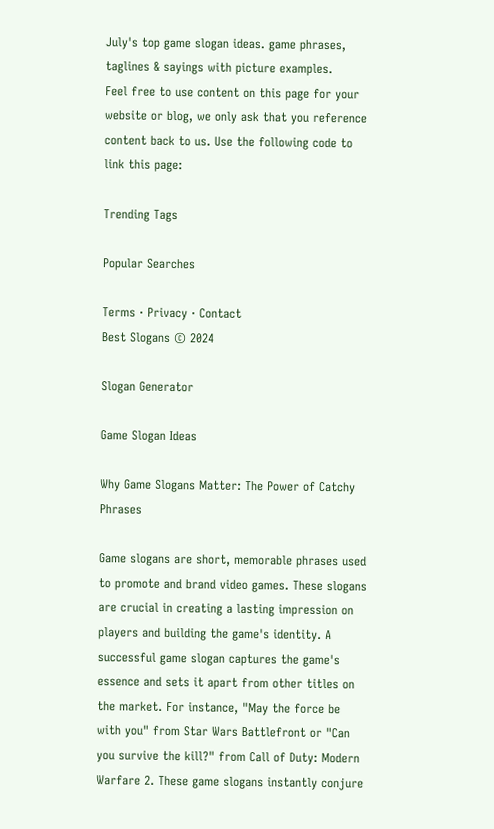July's top game slogan ideas. game phrases, taglines & sayings with picture examples.
Feel free to use content on this page for your website or blog, we only ask that you reference content back to us. Use the following code to link this page:

Trending Tags

Popular Searches

Terms · Privacy · Contact
Best Slogans © 2024

Slogan Generator

Game Slogan Ideas

Why Game Slogans Matter: The Power of Catchy Phrases

Game slogans are short, memorable phrases used to promote and brand video games. These slogans are crucial in creating a lasting impression on players and building the game's identity. A successful game slogan captures the game's essence and sets it apart from other titles on the market. For instance, "May the force be with you" from Star Wars Battlefront or "Can you survive the kill?" from Call of Duty: Modern Warfare 2. These game slogans instantly conjure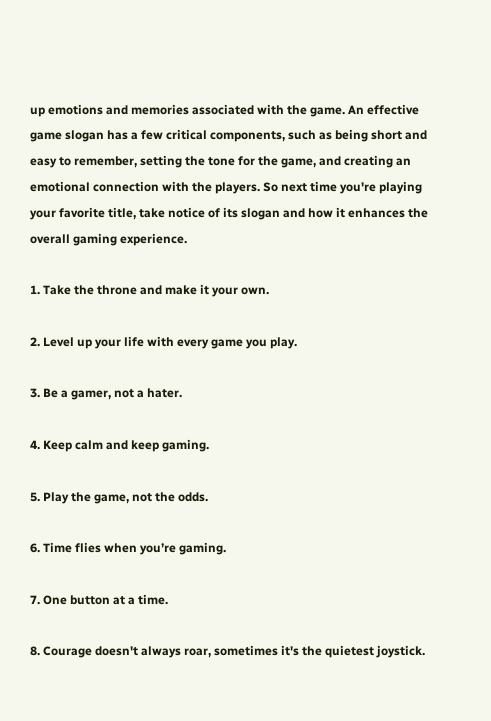up emotions and memories associated with the game. An effective game slogan has a few critical components, such as being short and easy to remember, setting the tone for the game, and creating an emotional connection with the players. So next time you're playing your favorite title, take notice of its slogan and how it enhances the overall gaming experience.

1. Take the throne and make it your own.

2. Level up your life with every game you play.

3. Be a gamer, not a hater.

4. Keep calm and keep gaming.

5. Play the game, not the odds.

6. Time flies when you’re gaming.

7. One button at a time.

8. Courage doesn't always roar, sometimes it's the quietest joystick.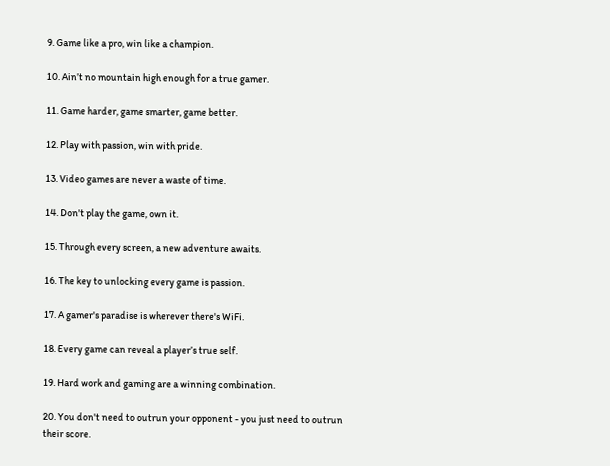9. Game like a pro, win like a champion.

10. Ain’t no mountain high enough for a true gamer.

11. Game harder, game smarter, game better.

12. Play with passion, win with pride.

13. Video games are never a waste of time.

14. Don't play the game, own it.

15. Through every screen, a new adventure awaits.

16. The key to unlocking every game is passion.

17. A gamer's paradise is wherever there's WiFi.

18. Every game can reveal a player’s true self.

19. Hard work and gaming are a winning combination.

20. You don't need to outrun your opponent - you just need to outrun their score.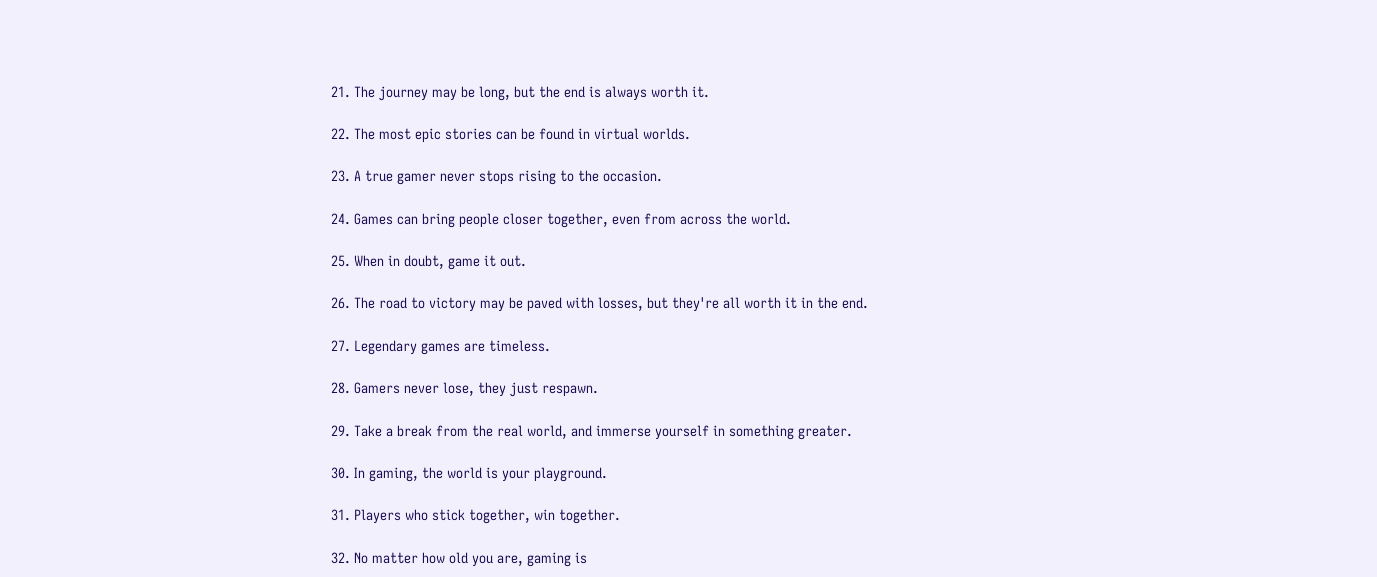21. The journey may be long, but the end is always worth it.

22. The most epic stories can be found in virtual worlds.

23. A true gamer never stops rising to the occasion.

24. Games can bring people closer together, even from across the world.

25. When in doubt, game it out.

26. The road to victory may be paved with losses, but they're all worth it in the end.

27. Legendary games are timeless.

28. Gamers never lose, they just respawn.

29. Take a break from the real world, and immerse yourself in something greater.

30. In gaming, the world is your playground.

31. Players who stick together, win together.

32. No matter how old you are, gaming is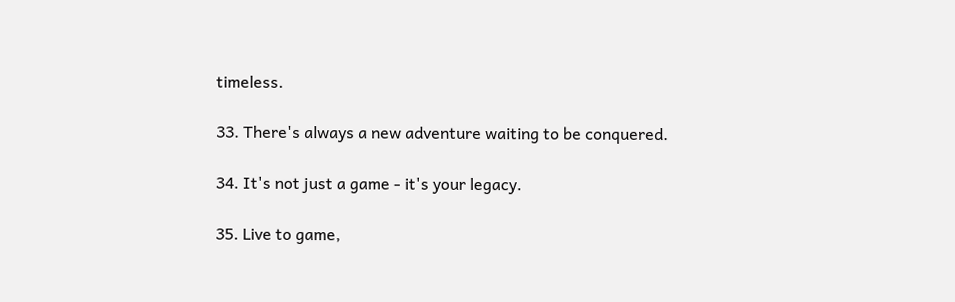timeless.

33. There's always a new adventure waiting to be conquered.

34. It's not just a game - it's your legacy.

35. Live to game,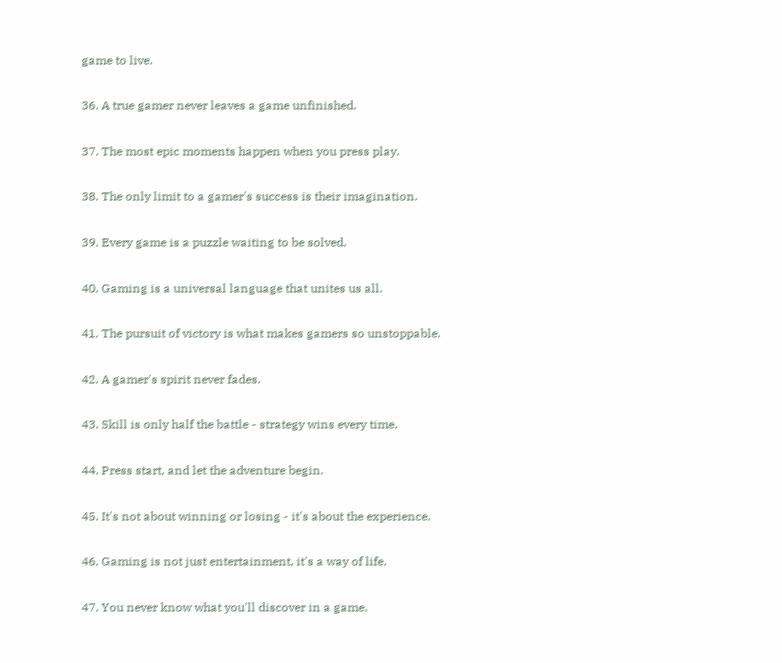game to live.

36. A true gamer never leaves a game unfinished.

37. The most epic moments happen when you press play.

38. The only limit to a gamer's success is their imagination.

39. Every game is a puzzle waiting to be solved.

40. Gaming is a universal language that unites us all.

41. The pursuit of victory is what makes gamers so unstoppable.

42. A gamer's spirit never fades.

43. Skill is only half the battle - strategy wins every time.

44. Press start, and let the adventure begin.

45. It's not about winning or losing - it's about the experience.

46. Gaming is not just entertainment, it's a way of life.

47. You never know what you'll discover in a game.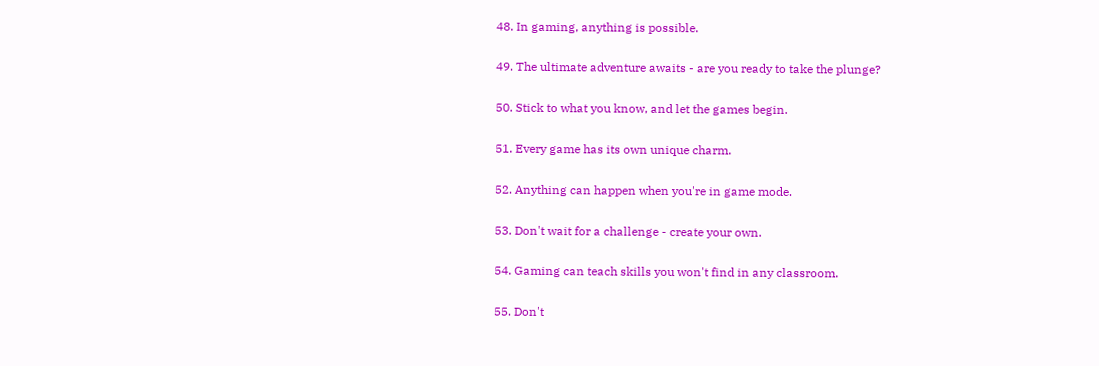48. In gaming, anything is possible.

49. The ultimate adventure awaits - are you ready to take the plunge?

50. Stick to what you know, and let the games begin.

51. Every game has its own unique charm.

52. Anything can happen when you're in game mode.

53. Don't wait for a challenge - create your own.

54. Gaming can teach skills you won't find in any classroom.

55. Don't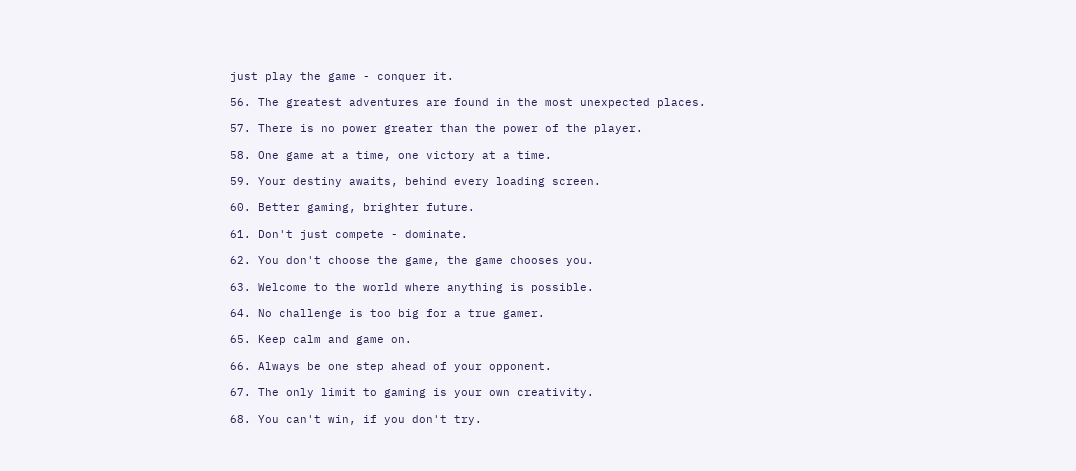just play the game - conquer it.

56. The greatest adventures are found in the most unexpected places.

57. There is no power greater than the power of the player.

58. One game at a time, one victory at a time.

59. Your destiny awaits, behind every loading screen.

60. Better gaming, brighter future.

61. Don't just compete - dominate.

62. You don't choose the game, the game chooses you.

63. Welcome to the world where anything is possible.

64. No challenge is too big for a true gamer.

65. Keep calm and game on.

66. Always be one step ahead of your opponent.

67. The only limit to gaming is your own creativity.

68. You can't win, if you don't try.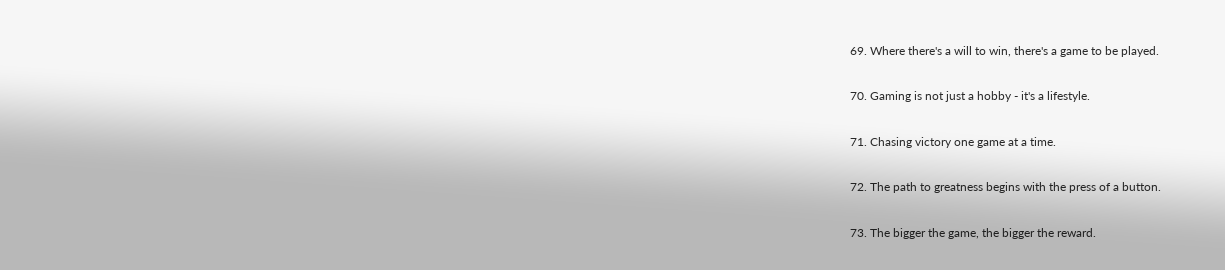69. Where there's a will to win, there's a game to be played.

70. Gaming is not just a hobby - it's a lifestyle.

71. Chasing victory one game at a time.

72. The path to greatness begins with the press of a button.

73. The bigger the game, the bigger the reward.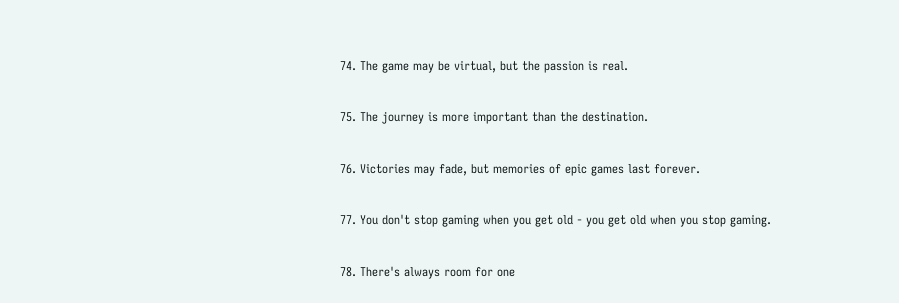74. The game may be virtual, but the passion is real.

75. The journey is more important than the destination.

76. Victories may fade, but memories of epic games last forever.

77. You don't stop gaming when you get old - you get old when you stop gaming.

78. There's always room for one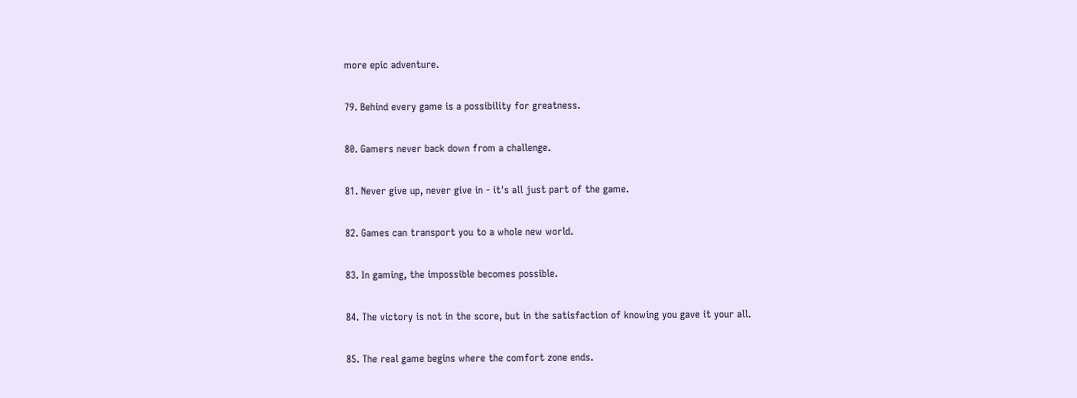more epic adventure.

79. Behind every game is a possibility for greatness.

80. Gamers never back down from a challenge.

81. Never give up, never give in - it's all just part of the game.

82. Games can transport you to a whole new world.

83. In gaming, the impossible becomes possible.

84. The victory is not in the score, but in the satisfaction of knowing you gave it your all.

85. The real game begins where the comfort zone ends.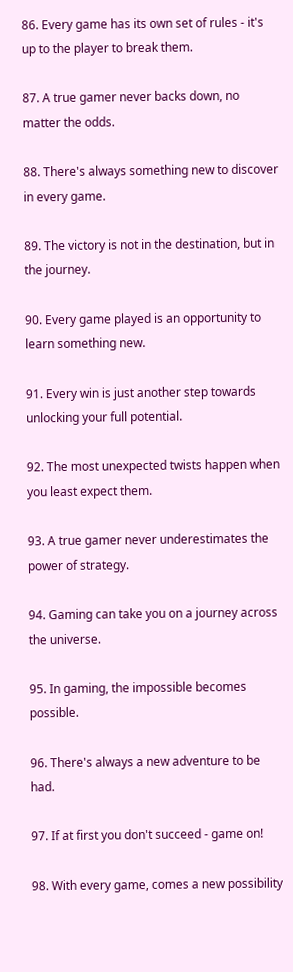86. Every game has its own set of rules - it's up to the player to break them.

87. A true gamer never backs down, no matter the odds.

88. There's always something new to discover in every game.

89. The victory is not in the destination, but in the journey.

90. Every game played is an opportunity to learn something new.

91. Every win is just another step towards unlocking your full potential.

92. The most unexpected twists happen when you least expect them.

93. A true gamer never underestimates the power of strategy.

94. Gaming can take you on a journey across the universe.

95. In gaming, the impossible becomes possible.

96. There's always a new adventure to be had.

97. If at first you don't succeed - game on!

98. With every game, comes a new possibility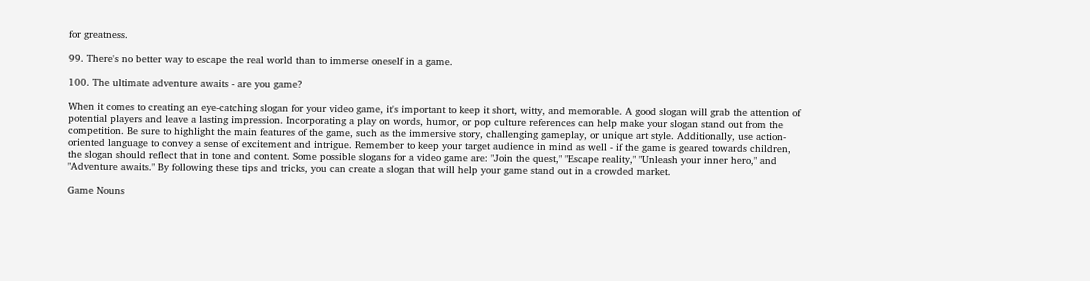for greatness.

99. There's no better way to escape the real world than to immerse oneself in a game.

100. The ultimate adventure awaits - are you game?

When it comes to creating an eye-catching slogan for your video game, it's important to keep it short, witty, and memorable. A good slogan will grab the attention of potential players and leave a lasting impression. Incorporating a play on words, humor, or pop culture references can help make your slogan stand out from the competition. Be sure to highlight the main features of the game, such as the immersive story, challenging gameplay, or unique art style. Additionally, use action-oriented language to convey a sense of excitement and intrigue. Remember to keep your target audience in mind as well - if the game is geared towards children, the slogan should reflect that in tone and content. Some possible slogans for a video game are: "Join the quest," "Escape reality," "Unleash your inner hero," and "Adventure awaits." By following these tips and tricks, you can create a slogan that will help your game stand out in a crowded market.

Game Nouns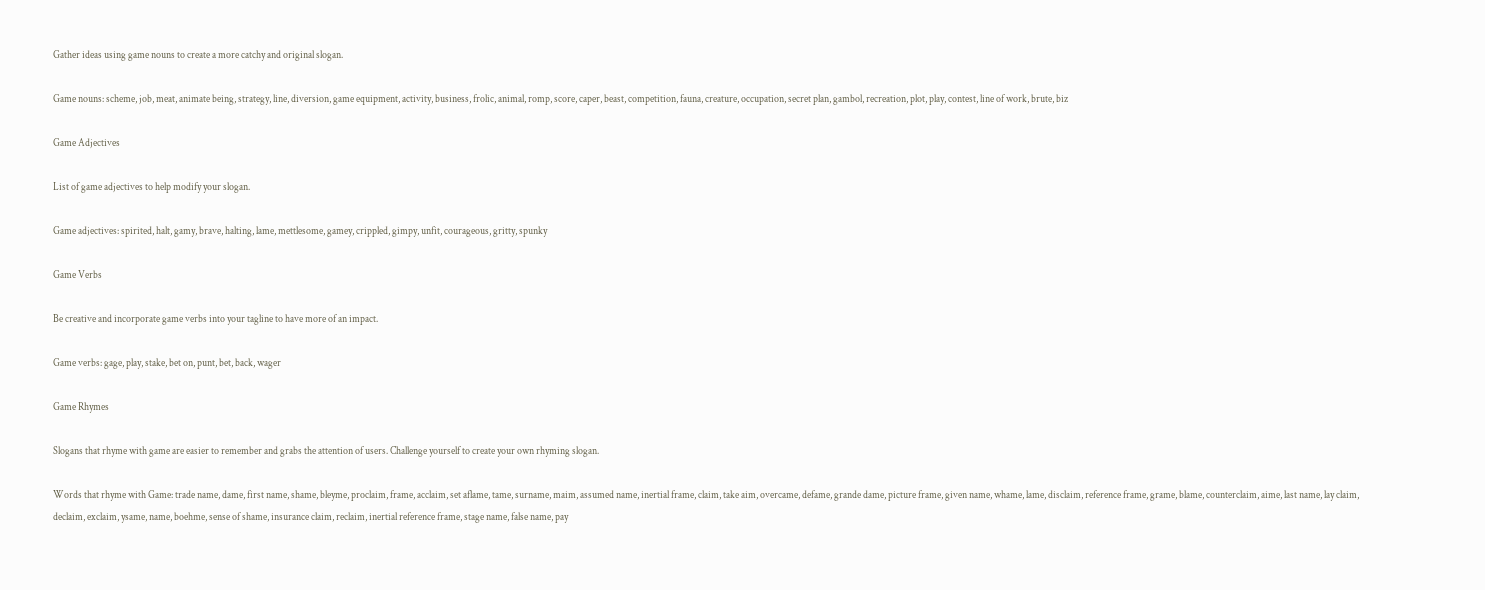Gather ideas using game nouns to create a more catchy and original slogan.

Game nouns: scheme, job, meat, animate being, strategy, line, diversion, game equipment, activity, business, frolic, animal, romp, score, caper, beast, competition, fauna, creature, occupation, secret plan, gambol, recreation, plot, play, contest, line of work, brute, biz

Game Adjectives

List of game adjectives to help modify your slogan.

Game adjectives: spirited, halt, gamy, brave, halting, lame, mettlesome, gamey, crippled, gimpy, unfit, courageous, gritty, spunky

Game Verbs

Be creative and incorporate game verbs into your tagline to have more of an impact.

Game verbs: gage, play, stake, bet on, punt, bet, back, wager

Game Rhymes

Slogans that rhyme with game are easier to remember and grabs the attention of users. Challenge yourself to create your own rhyming slogan.

Words that rhyme with Game: trade name, dame, first name, shame, bleyme, proclaim, frame, acclaim, set aflame, tame, surname, maim, assumed name, inertial frame, claim, take aim, overcame, defame, grande dame, picture frame, given name, whame, lame, disclaim, reference frame, grame, blame, counterclaim, aime, last name, lay claim, declaim, exclaim, ysame, name, boehme, sense of shame, insurance claim, reclaim, inertial reference frame, stage name, false name, pay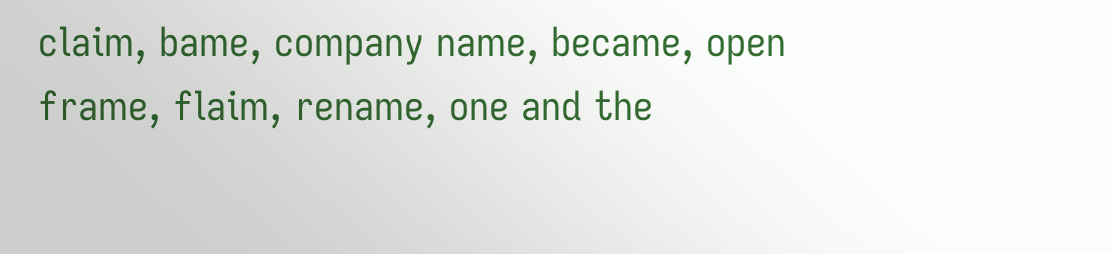claim, bame, company name, became, open frame, flaim, rename, one and the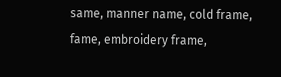same, manner name, cold frame, fame, embroidery frame,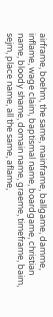airframe, boehm, the same, mainframe, ballgame, damme, inflame, wage claim, baptismal name, boardgame, christian name, bloody shame, domain name, graeme, timeframe, baim, sejm, place name, all the same, aflame,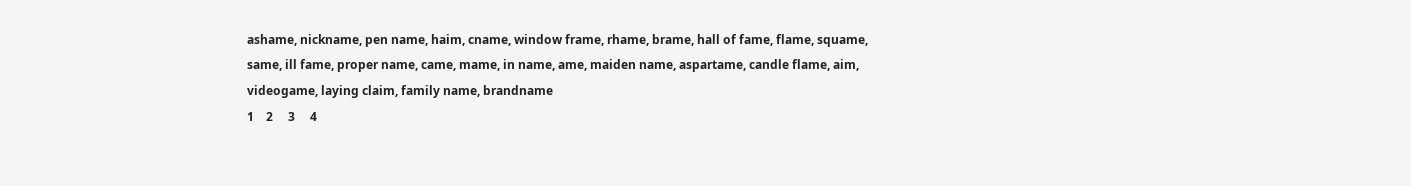ashame, nickname, pen name, haim, cname, window frame, rhame, brame, hall of fame, flame, squame, same, ill fame, proper name, came, mame, in name, ame, maiden name, aspartame, candle flame, aim, videogame, laying claim, family name, brandname
1    2     3     4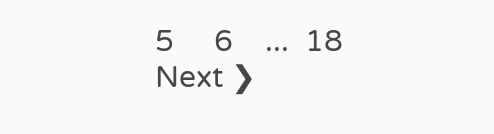5     6    ...  18      Next ❯